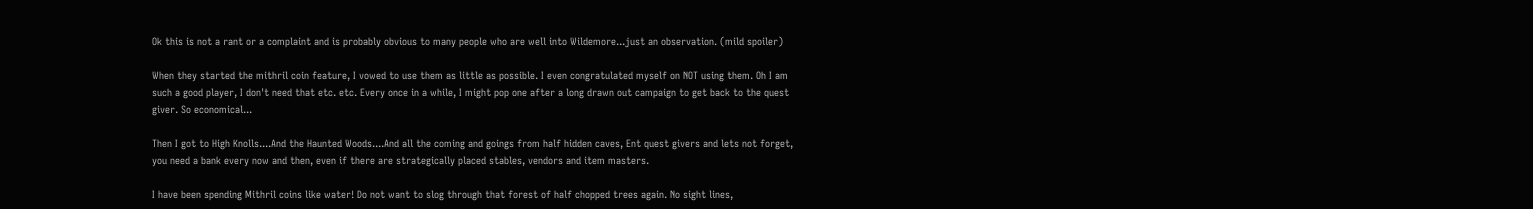Ok this is not a rant or a complaint and is probably obvious to many people who are well into Wildemore...just an observation. (mild spoiler)

When they started the mithril coin feature, I vowed to use them as little as possible. I even congratulated myself on NOT using them. Oh I am such a good player, I don't need that etc. etc. Every once in a while, I might pop one after a long drawn out campaign to get back to the quest giver. So economical...

Then I got to High Knolls....And the Haunted Woods....And all the coming and goings from half hidden caves, Ent quest givers and lets not forget, you need a bank every now and then, even if there are strategically placed stables, vendors and item masters.

I have been spending Mithril coins like water! Do not want to slog through that forest of half chopped trees again. No sight lines,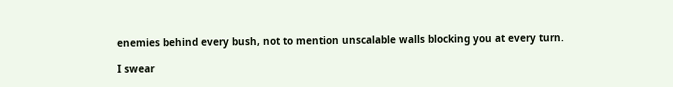enemies behind every bush, not to mention unscalable walls blocking you at every turn.

I swear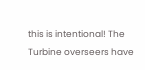this is intentional! The Turbine overseers have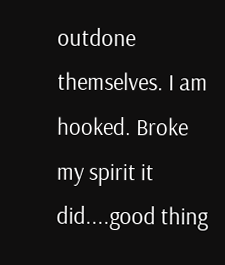outdone themselves. I am hooked. Broke my spirit it did....good thing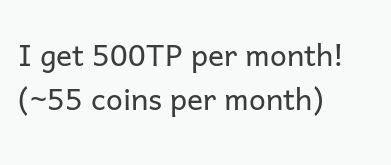I get 500TP per month! (~55 coins per month)